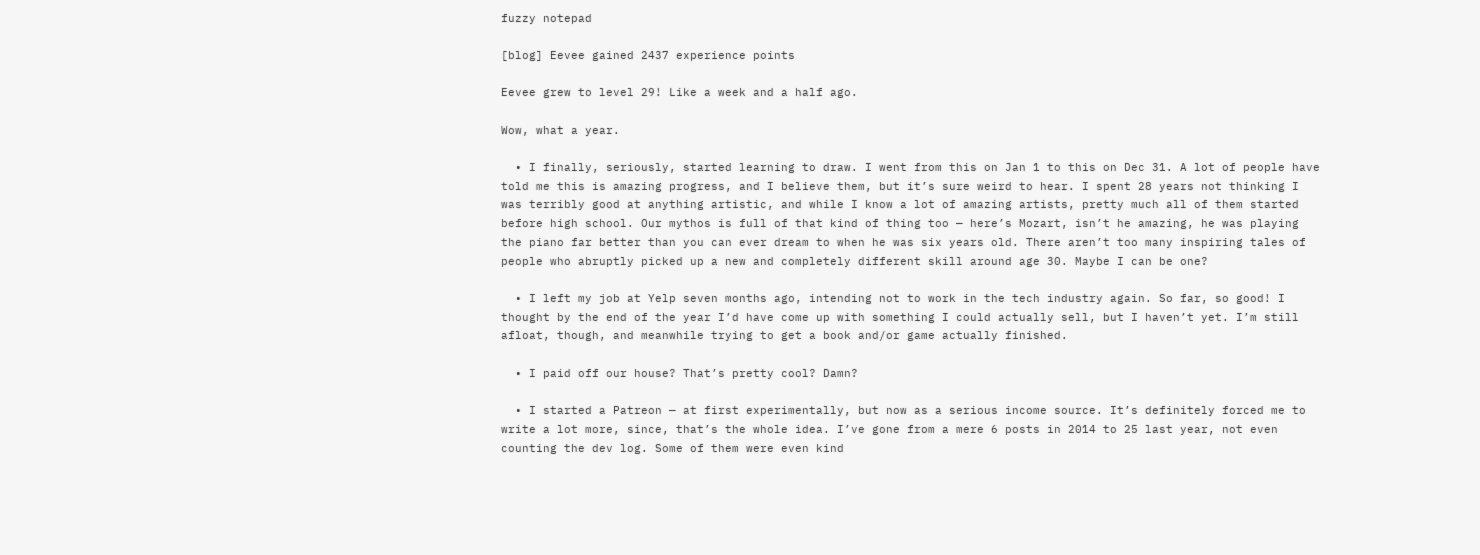fuzzy notepad

[blog] Eevee gained 2437 experience points

Eevee grew to level 29! Like a week and a half ago.

Wow, what a year.

  • I finally, seriously, started learning to draw. I went from this on Jan 1 to this on Dec 31. A lot of people have told me this is amazing progress, and I believe them, but it’s sure weird to hear. I spent 28 years not thinking I was terribly good at anything artistic, and while I know a lot of amazing artists, pretty much all of them started before high school. Our mythos is full of that kind of thing too — here’s Mozart, isn’t he amazing, he was playing the piano far better than you can ever dream to when he was six years old. There aren’t too many inspiring tales of people who abruptly picked up a new and completely different skill around age 30. Maybe I can be one?

  • I left my job at Yelp seven months ago, intending not to work in the tech industry again. So far, so good! I thought by the end of the year I’d have come up with something I could actually sell, but I haven’t yet. I’m still afloat, though, and meanwhile trying to get a book and/or game actually finished.

  • I paid off our house? That’s pretty cool? Damn?

  • I started a Patreon — at first experimentally, but now as a serious income source. It’s definitely forced me to write a lot more, since, that’s the whole idea. I’ve gone from a mere 6 posts in 2014 to 25 last year, not even counting the dev log. Some of them were even kind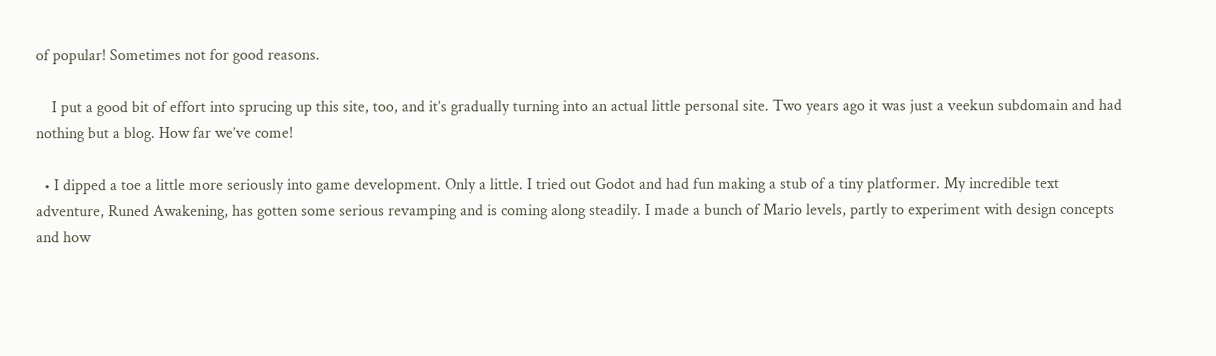of popular! Sometimes not for good reasons.

    I put a good bit of effort into sprucing up this site, too, and it’s gradually turning into an actual little personal site. Two years ago it was just a veekun subdomain and had nothing but a blog. How far we’ve come!

  • I dipped a toe a little more seriously into game development. Only a little. I tried out Godot and had fun making a stub of a tiny platformer. My incredible text adventure, Runed Awakening, has gotten some serious revamping and is coming along steadily. I made a bunch of Mario levels, partly to experiment with design concepts and how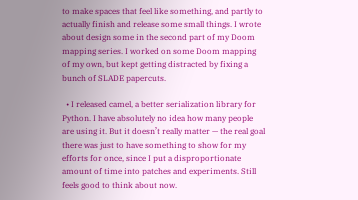to make spaces that feel like something, and partly to actually finish and release some small things. I wrote about design some in the second part of my Doom mapping series. I worked on some Doom mapping of my own, but kept getting distracted by fixing a bunch of SLADE papercuts.

  • I released camel, a better serialization library for Python. I have absolutely no idea how many people are using it. But it doesn’t really matter — the real goal there was just to have something to show for my efforts for once, since I put a disproportionate amount of time into patches and experiments. Still feels good to think about now.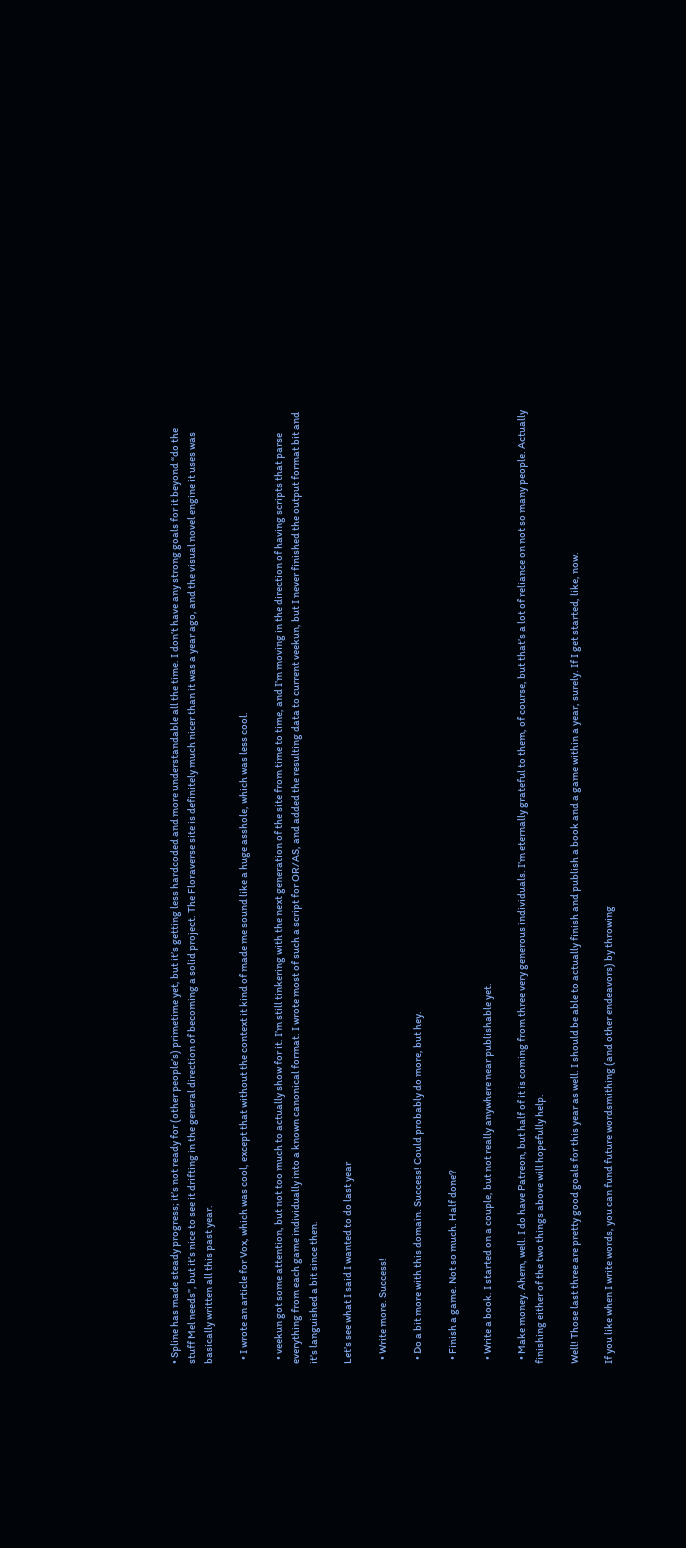• Spline has made steady progress; it’s not ready for (other people’s) primetime yet, but it’s getting less hardcoded and more understandable all the time. I don’t have any strong goals for it beyond “do the stuff Mel needs”, but it’s nice to see it drifting in the general direction of becoming a solid project. The Floraverse site is definitely much nicer than it was a year ago, and the visual novel engine it uses was basically written all this past year.

  • I wrote an article for Vox, which was cool, except that without the context it kind of made me sound like a huge asshole, which was less cool.

  • veekun got some attention, but not too much to actually show for it. I’m still tinkering with the next generation of the site from time to time, and I’m moving in the direction of having scripts that parse everything from each game individually into a known canonical format. I wrote most of such a script for OR/AS, and added the resulting data to current veekun, but I never finished the output format bit and it’s languished a bit since then.

Let’s see what I said I wanted to do last year

  • Write more. Success!

  • Do a bit more with this domain. Success! Could probably do more, but hey.

  • Finish a game. Not so much. Half done?

  • Write a book. I started on a couple, but not really anywhere near publishable yet.

  • Make money. Ahem, well. I do have Patreon, but half of it is coming from three very generous individuals. I’m eternally grateful to them, of course, but that’s a lot of reliance on not so many people. Actually finishing either of the two things above will hopefully help.

Well! Those last three are pretty good goals for this year as well. I should be able to actually finish and publish a book and a game within a year, surely. If I get started, like, now.

If you like when I write words, you can fund future wordsmithing (and other endeavors) by throwing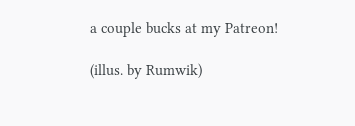a couple bucks at my Patreon!

(illus. by Rumwik)